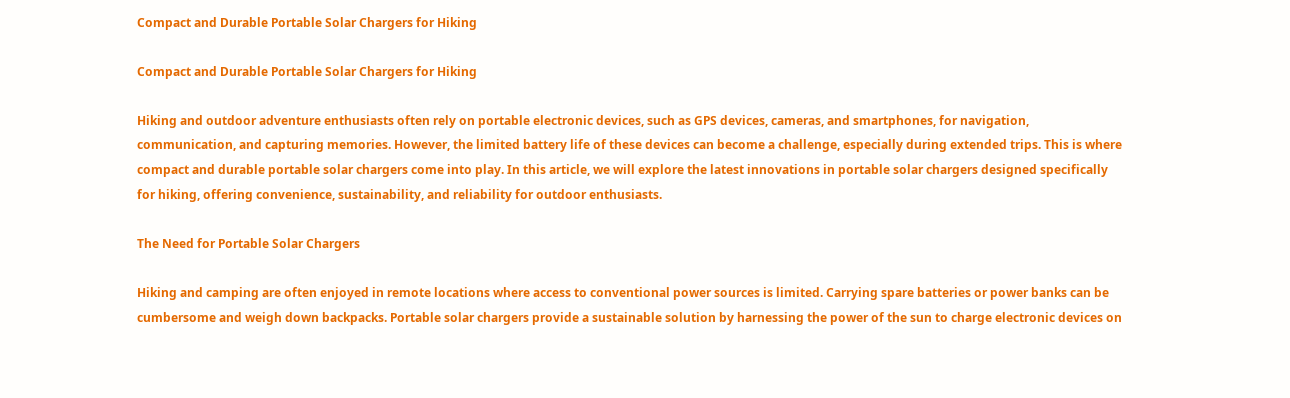Compact and Durable Portable Solar Chargers for Hiking

Compact and Durable Portable Solar Chargers for Hiking

Hiking and outdoor adventure enthusiasts often rely on portable electronic devices, such as GPS devices, cameras, and smartphones, for navigation, communication, and capturing memories. However, the limited battery life of these devices can become a challenge, especially during extended trips. This is where compact and durable portable solar chargers come into play. In this article, we will explore the latest innovations in portable solar chargers designed specifically for hiking, offering convenience, sustainability, and reliability for outdoor enthusiasts.

The Need for Portable Solar Chargers

Hiking and camping are often enjoyed in remote locations where access to conventional power sources is limited. Carrying spare batteries or power banks can be cumbersome and weigh down backpacks. Portable solar chargers provide a sustainable solution by harnessing the power of the sun to charge electronic devices on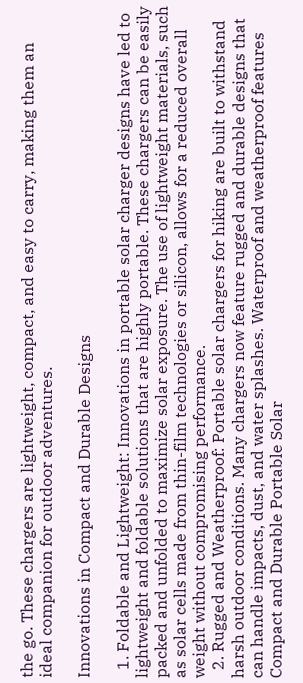the go. These chargers are lightweight, compact, and easy to carry, making them an ideal companion for outdoor adventures.

Innovations in Compact and Durable Designs

  1. Foldable and Lightweight: Innovations in portable solar charger designs have led to lightweight and foldable solutions that are highly portable. These chargers can be easily packed and unfolded to maximize solar exposure. The use of lightweight materials, such as solar cells made from thin-film technologies or silicon, allows for a reduced overall weight without compromising performance.
  2. Rugged and Weatherproof: Portable solar chargers for hiking are built to withstand harsh outdoor conditions. Many chargers now feature rugged and durable designs that can handle impacts, dust, and water splashes. Waterproof and weatherproof features
Compact and Durable Portable Solar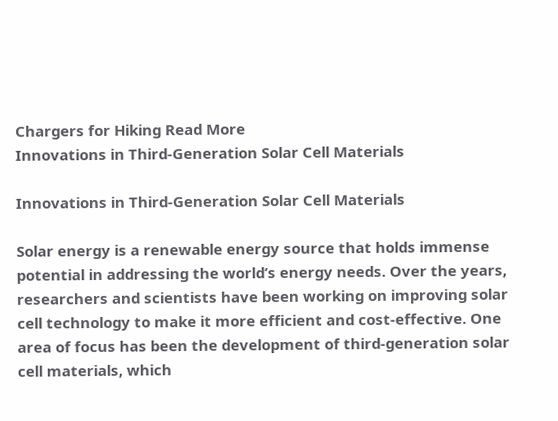Chargers for Hiking Read More
Innovations in Third-Generation Solar Cell Materials

Innovations in Third-Generation Solar Cell Materials

Solar energy is a renewable energy source that holds immense potential in addressing the world’s energy needs. Over the years, researchers and scientists have been working on improving solar cell technology to make it more efficient and cost-effective. One area of focus has been the development of third-generation solar cell materials, which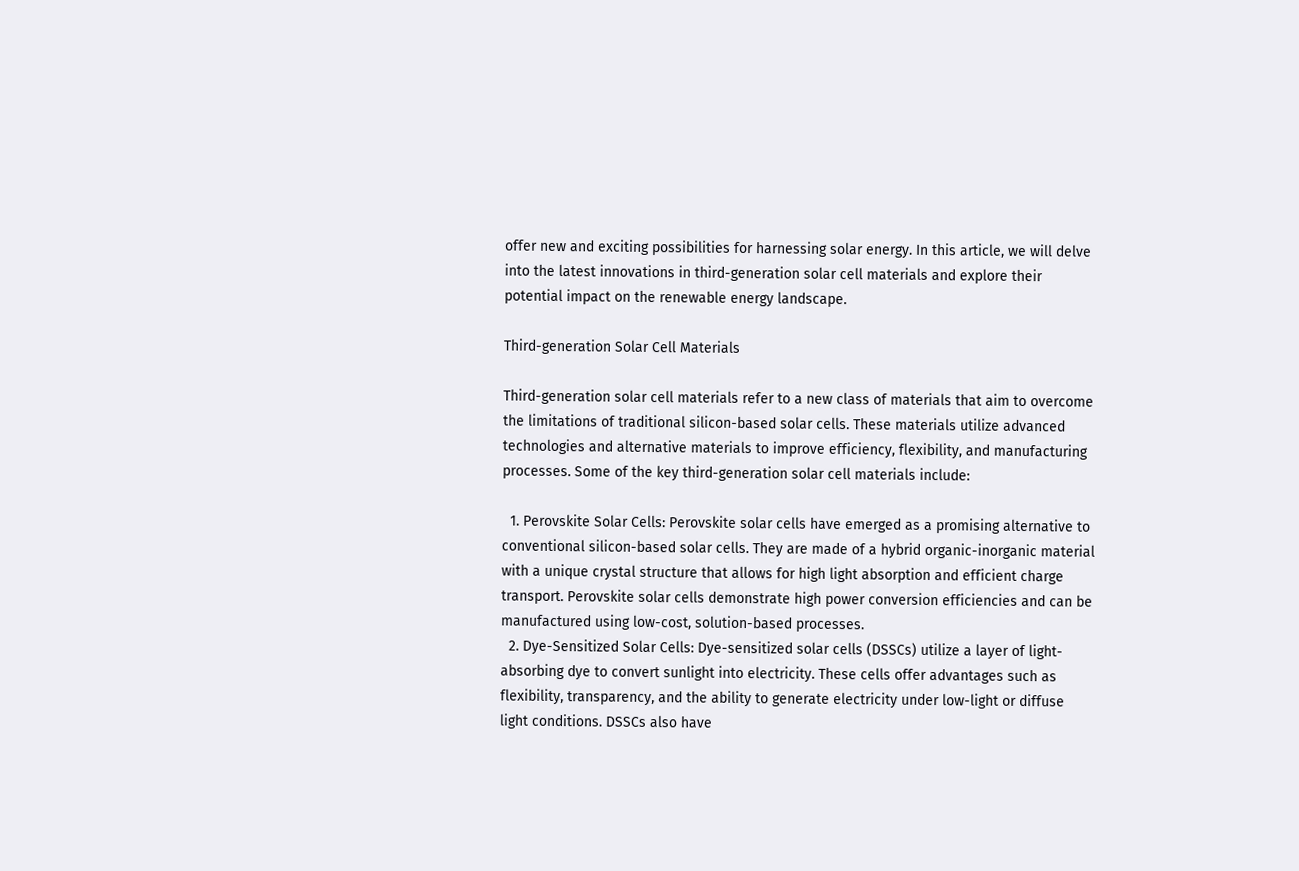offer new and exciting possibilities for harnessing solar energy. In this article, we will delve into the latest innovations in third-generation solar cell materials and explore their potential impact on the renewable energy landscape.

Third-generation Solar Cell Materials

Third-generation solar cell materials refer to a new class of materials that aim to overcome the limitations of traditional silicon-based solar cells. These materials utilize advanced technologies and alternative materials to improve efficiency, flexibility, and manufacturing processes. Some of the key third-generation solar cell materials include:

  1. Perovskite Solar Cells: Perovskite solar cells have emerged as a promising alternative to conventional silicon-based solar cells. They are made of a hybrid organic-inorganic material with a unique crystal structure that allows for high light absorption and efficient charge transport. Perovskite solar cells demonstrate high power conversion efficiencies and can be manufactured using low-cost, solution-based processes.
  2. Dye-Sensitized Solar Cells: Dye-sensitized solar cells (DSSCs) utilize a layer of light-absorbing dye to convert sunlight into electricity. These cells offer advantages such as flexibility, transparency, and the ability to generate electricity under low-light or diffuse light conditions. DSSCs also have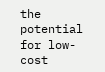the potential for low-cost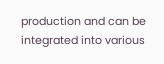production and can be integrated into various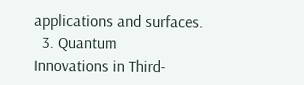applications and surfaces.
  3. Quantum
Innovations in Third-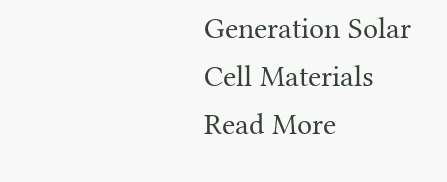Generation Solar Cell Materials Read More